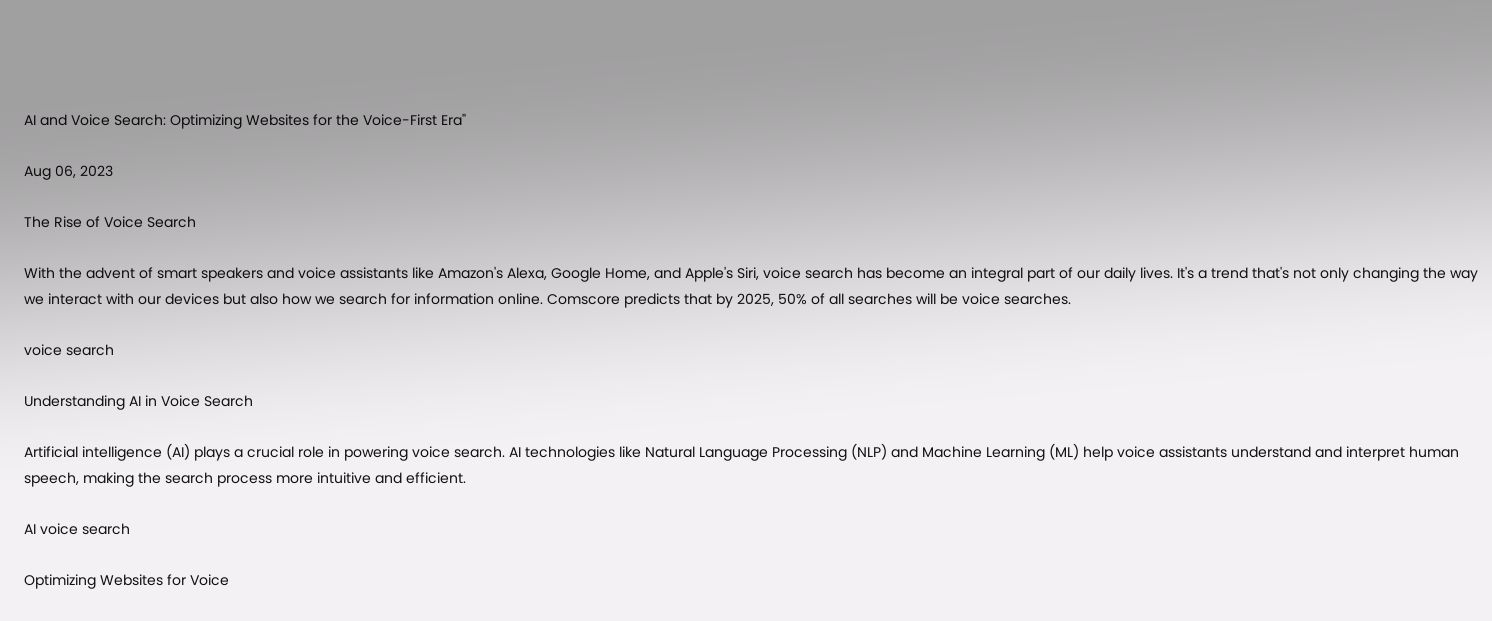AI and Voice Search: Optimizing Websites for the Voice-First Era"

Aug 06, 2023

The Rise of Voice Search

With the advent of smart speakers and voice assistants like Amazon's Alexa, Google Home, and Apple's Siri, voice search has become an integral part of our daily lives. It's a trend that's not only changing the way we interact with our devices but also how we search for information online. Comscore predicts that by 2025, 50% of all searches will be voice searches.

voice search

Understanding AI in Voice Search

Artificial intelligence (AI) plays a crucial role in powering voice search. AI technologies like Natural Language Processing (NLP) and Machine Learning (ML) help voice assistants understand and interpret human speech, making the search process more intuitive and efficient.

AI voice search

Optimizing Websites for Voice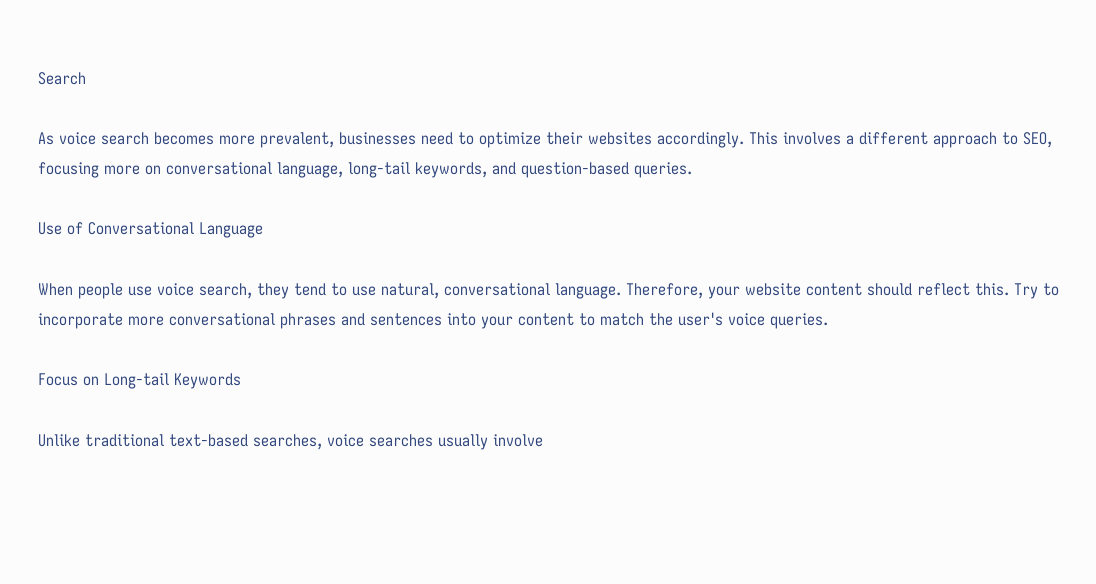Search

As voice search becomes more prevalent, businesses need to optimize their websites accordingly. This involves a different approach to SEO, focusing more on conversational language, long-tail keywords, and question-based queries.

Use of Conversational Language

When people use voice search, they tend to use natural, conversational language. Therefore, your website content should reflect this. Try to incorporate more conversational phrases and sentences into your content to match the user's voice queries.

Focus on Long-tail Keywords

Unlike traditional text-based searches, voice searches usually involve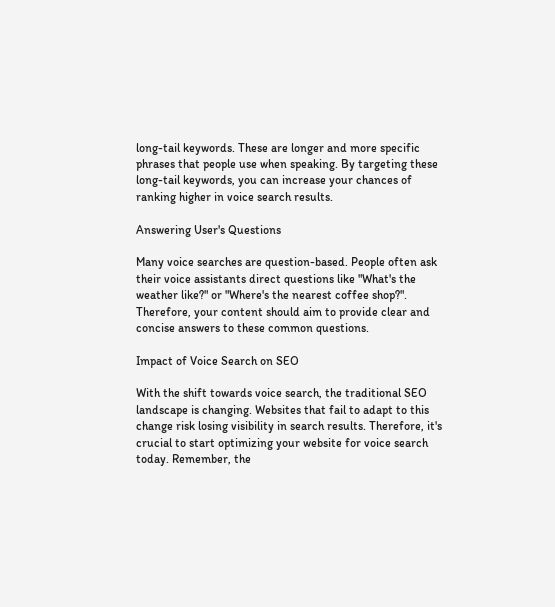long-tail keywords. These are longer and more specific phrases that people use when speaking. By targeting these long-tail keywords, you can increase your chances of ranking higher in voice search results.

Answering User's Questions

Many voice searches are question-based. People often ask their voice assistants direct questions like "What's the weather like?" or "Where's the nearest coffee shop?". Therefore, your content should aim to provide clear and concise answers to these common questions.

Impact of Voice Search on SEO

With the shift towards voice search, the traditional SEO landscape is changing. Websites that fail to adapt to this change risk losing visibility in search results. Therefore, it's crucial to start optimizing your website for voice search today. Remember, the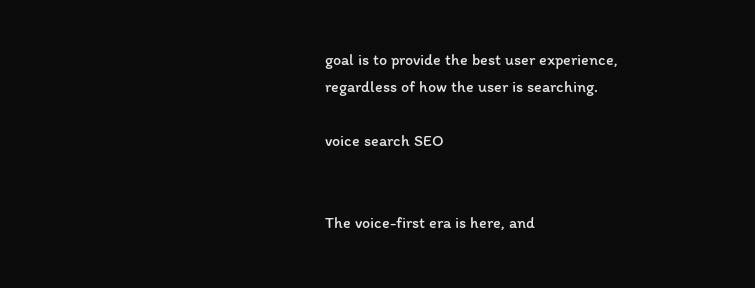goal is to provide the best user experience, regardless of how the user is searching.

voice search SEO


The voice-first era is here, and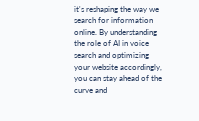it's reshaping the way we search for information online. By understanding the role of AI in voice search and optimizing your website accordingly, you can stay ahead of the curve and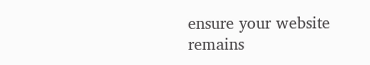ensure your website remains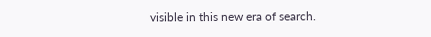visible in this new era of search.